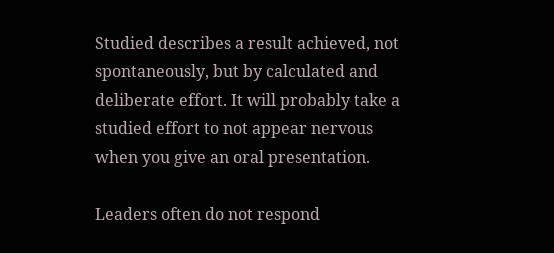Studied describes a result achieved, not spontaneously, but by calculated and deliberate effort. It will probably take a studied effort to not appear nervous when you give an oral presentation.

Leaders often do not respond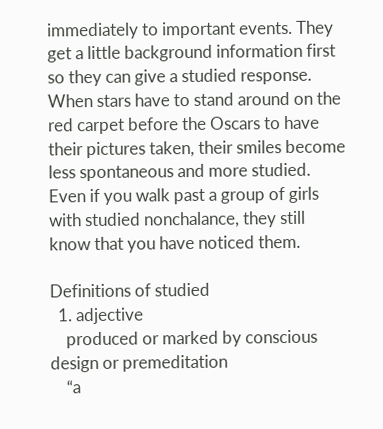immediately to important events. They get a little background information first so they can give a studied response. When stars have to stand around on the red carpet before the Oscars to have their pictures taken, their smiles become less spontaneous and more studied. Even if you walk past a group of girls with studied nonchalance, they still know that you have noticed them.

Definitions of studied
  1. adjective
    produced or marked by conscious design or premeditation
    “a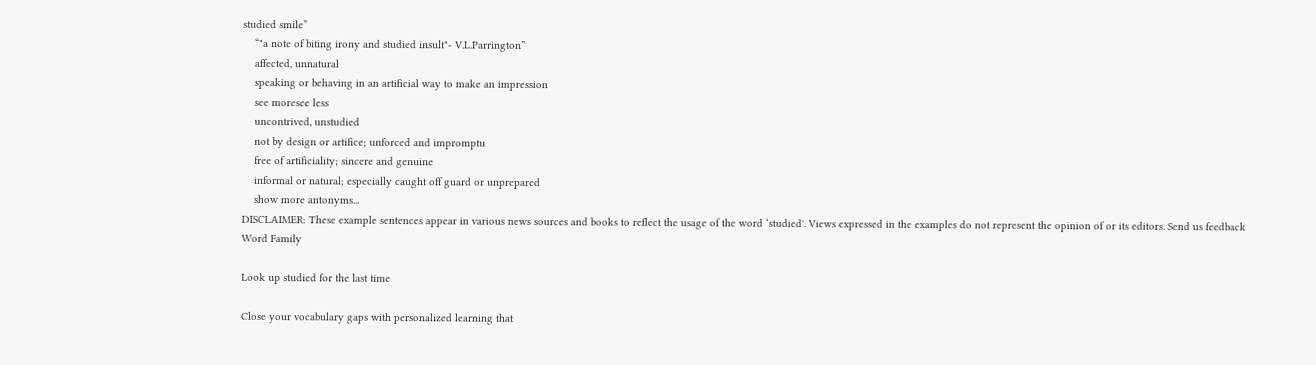studied smile”
    “"a note of biting irony and studied insult"- V.L.Parrington”
    affected, unnatural
    speaking or behaving in an artificial way to make an impression
    see moresee less
    uncontrived, unstudied
    not by design or artifice; unforced and impromptu
    free of artificiality; sincere and genuine
    informal or natural; especially caught off guard or unprepared
    show more antonyms...
DISCLAIMER: These example sentences appear in various news sources and books to reflect the usage of the word ‘studied'. Views expressed in the examples do not represent the opinion of or its editors. Send us feedback
Word Family

Look up studied for the last time

Close your vocabulary gaps with personalized learning that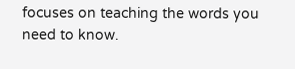focuses on teaching the words you need to know.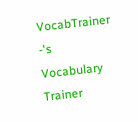VocabTrainer -'s Vocabulary Trainer